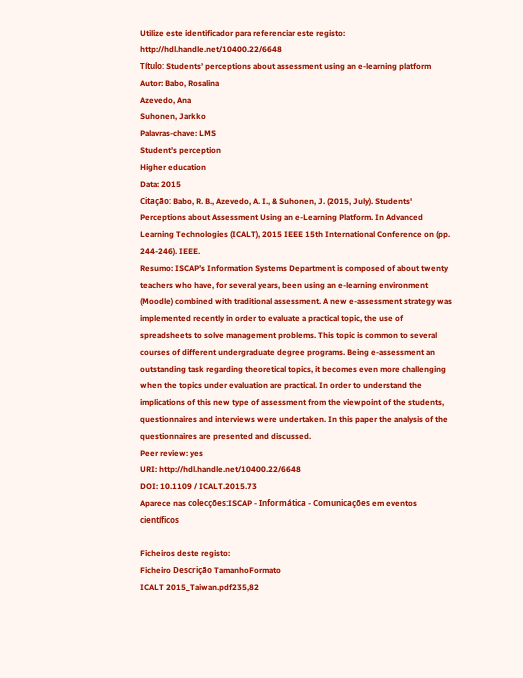Utilize este identificador para referenciar este registo: http://hdl.handle.net/10400.22/6648
Título: Students’ perceptions about assessment using an e-learning platform
Autor: Babo, Rosalina
Azevedo, Ana
Suhonen, Jarkko
Palavras-chave: LMS
Student’s perception
Higher education
Data: 2015
Citação: Babo, R. B., Azevedo, A. I., & Suhonen, J. (2015, July). Students' Perceptions about Assessment Using an e-Learning Platform. In Advanced Learning Technologies (ICALT), 2015 IEEE 15th International Conference on (pp. 244-246). IEEE.
Resumo: ISCAP’s Information Systems Department is composed of about twenty teachers who have, for several years, been using an e-learning environment (Moodle) combined with traditional assessment. A new e-assessment strategy was implemented recently in order to evaluate a practical topic, the use of spreadsheets to solve management problems. This topic is common to several courses of different undergraduate degree programs. Being e-assessment an outstanding task regarding theoretical topics, it becomes even more challenging when the topics under evaluation are practical. In order to understand the implications of this new type of assessment from the viewpoint of the students, questionnaires and interviews were undertaken. In this paper the analysis of the questionnaires are presented and discussed.
Peer review: yes
URI: http://hdl.handle.net/10400.22/6648
DOI: 10.1109 / ICALT.2015.73
Aparece nas colecções:ISCAP - Informática - Comunicações em eventos científicos

Ficheiros deste registo:
Ficheiro Descrição TamanhoFormato
ICALT 2015_Taiwan.pdf235,82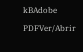kBAdobe PDFVer/Abrir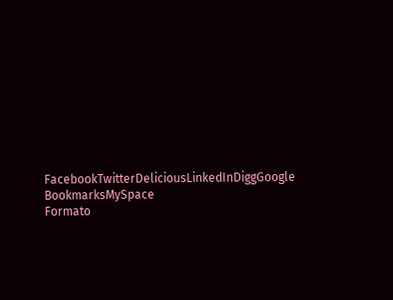FacebookTwitterDeliciousLinkedInDiggGoogle BookmarksMySpace
Formato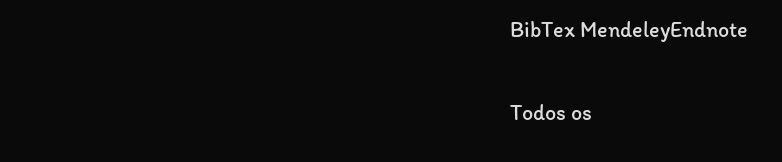BibTex MendeleyEndnote

Todos os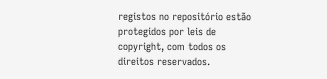registos no repositório estão protegidos por leis de copyright, com todos os direitos reservados.